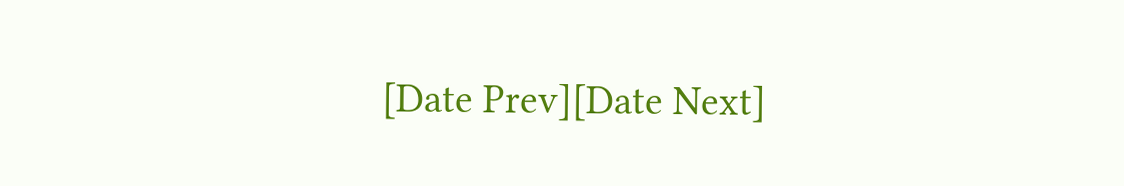[Date Prev][Date Next]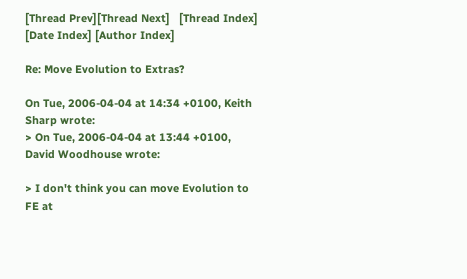[Thread Prev][Thread Next]   [Thread Index] [Date Index] [Author Index]

Re: Move Evolution to Extras?

On Tue, 2006-04-04 at 14:34 +0100, Keith Sharp wrote:
> On Tue, 2006-04-04 at 13:44 +0100, David Woodhouse wrote:

> I don't think you can move Evolution to FE at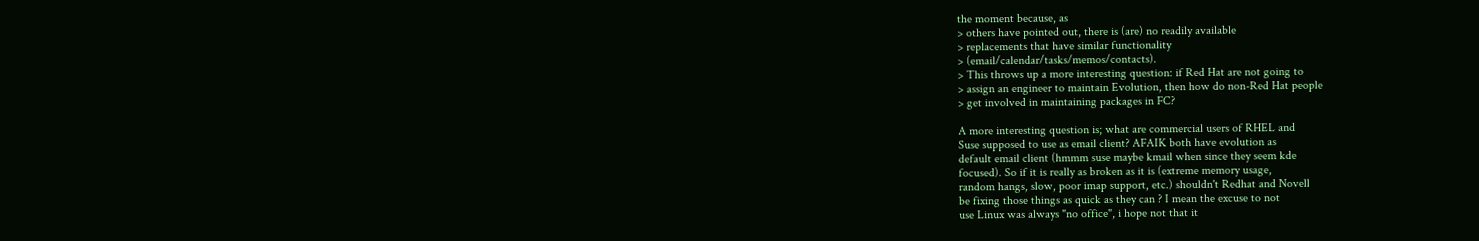the moment because, as
> others have pointed out, there is (are) no readily available
> replacements that have similar functionality
> (email/calendar/tasks/memos/contacts).
> This throws up a more interesting question: if Red Hat are not going to
> assign an engineer to maintain Evolution, then how do non-Red Hat people
> get involved in maintaining packages in FC?

A more interesting question is; what are commercial users of RHEL and
Suse supposed to use as email client? AFAIK both have evolution as
default email client (hmmm suse maybe kmail when since they seem kde
focused). So if it is really as broken as it is (extreme memory usage,
random hangs, slow, poor imap support, etc.) shouldn't Redhat and Novell
be fixing those things as quick as they can ? I mean the excuse to not
use Linux was always "no office", i hope not that it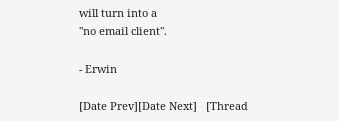will turn into a
"no email client".

- Erwin

[Date Prev][Date Next]   [Thread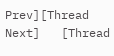Prev][Thread Next]   [Thread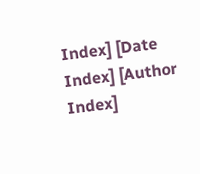Index] [Date Index] [Author Index]